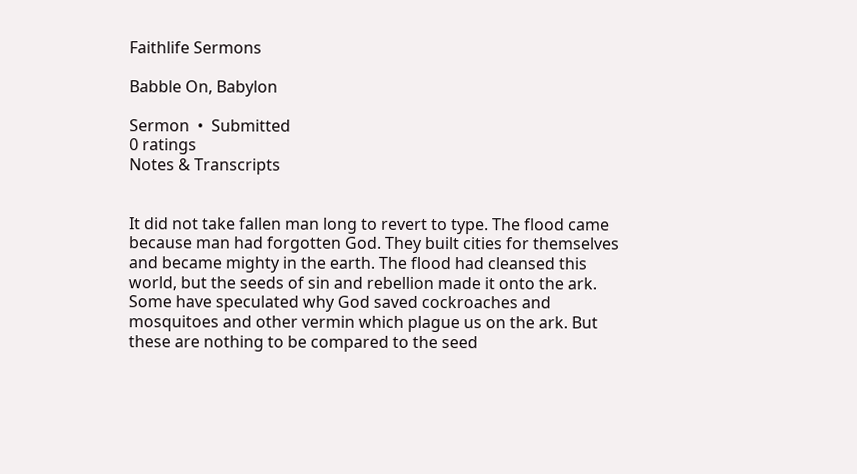Faithlife Sermons

Babble On, Babylon

Sermon  •  Submitted
0 ratings
Notes & Transcripts


It did not take fallen man long to revert to type. The flood came because man had forgotten God. They built cities for themselves and became mighty in the earth. The flood had cleansed this world, but the seeds of sin and rebellion made it onto the ark. Some have speculated why God saved cockroaches and mosquitoes and other vermin which plague us on the ark. But these are nothing to be compared to the seed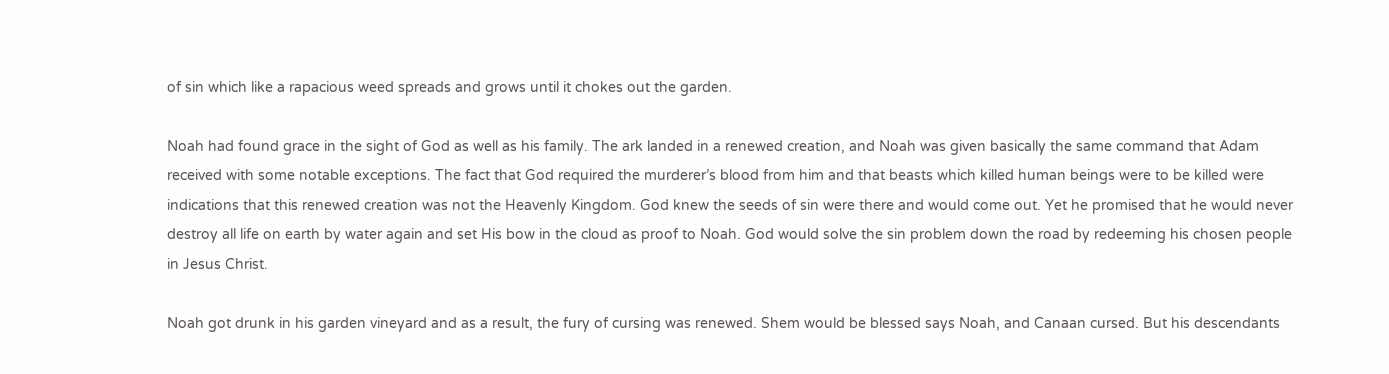of sin which like a rapacious weed spreads and grows until it chokes out the garden.

Noah had found grace in the sight of God as well as his family. The ark landed in a renewed creation, and Noah was given basically the same command that Adam received with some notable exceptions. The fact that God required the murderer’s blood from him and that beasts which killed human beings were to be killed were indications that this renewed creation was not the Heavenly Kingdom. God knew the seeds of sin were there and would come out. Yet he promised that he would never destroy all life on earth by water again and set His bow in the cloud as proof to Noah. God would solve the sin problem down the road by redeeming his chosen people in Jesus Christ.

Noah got drunk in his garden vineyard and as a result, the fury of cursing was renewed. Shem would be blessed says Noah, and Canaan cursed. But his descendants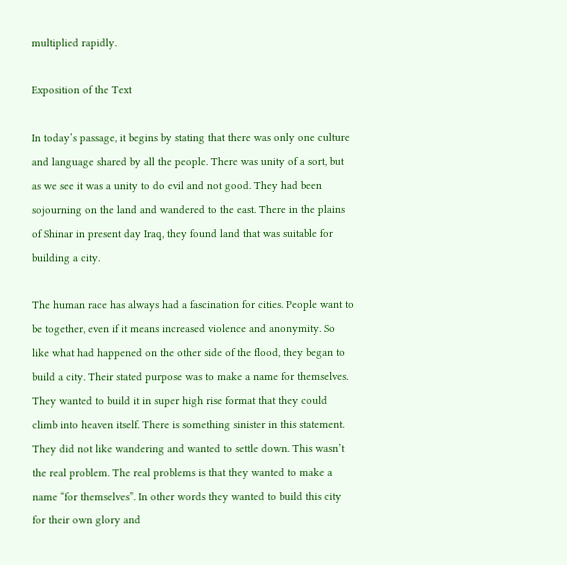multiplied rapidly.

Exposition of the Text

In today’s passage, it begins by stating that there was only one culture and language shared by all the people. There was unity of a sort, but as we see it was a unity to do evil and not good. They had been sojourning on the land and wandered to the east. There in the plains of Shinar in present day Iraq, they found land that was suitable for building a city.

The human race has always had a fascination for cities. People want to be together, even if it means increased violence and anonymity. So like what had happened on the other side of the flood, they began to build a city. Their stated purpose was to make a name for themselves. They wanted to build it in super high rise format that they could climb into heaven itself. There is something sinister in this statement. They did not like wandering and wanted to settle down. This wasn’t the real problem. The real problems is that they wanted to make a name “for themselves”. In other words they wanted to build this city for their own glory and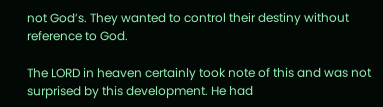not God’s. They wanted to control their destiny without reference to God.

The LORD in heaven certainly took note of this and was not surprised by this development. He had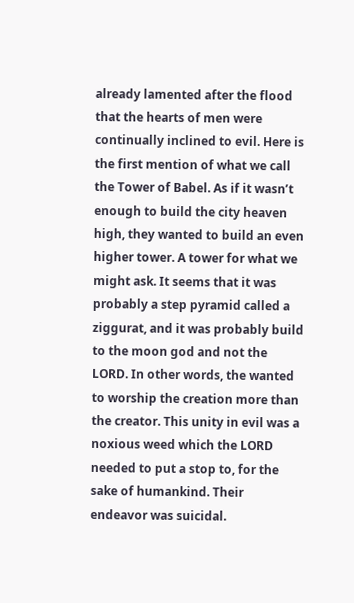already lamented after the flood that the hearts of men were continually inclined to evil. Here is the first mention of what we call the Tower of Babel. As if it wasn’t enough to build the city heaven high, they wanted to build an even higher tower. A tower for what we might ask. It seems that it was probably a step pyramid called a ziggurat, and it was probably build to the moon god and not the LORD. In other words, the wanted to worship the creation more than the creator. This unity in evil was a noxious weed which the LORD needed to put a stop to, for the sake of humankind. Their endeavor was suicidal.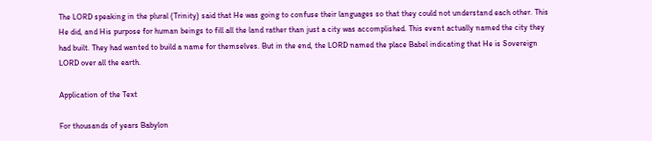The LORD speaking in the plural (Trinity) said that He was going to confuse their languages so that they could not understand each other. This He did, and His purpose for human beings to fill all the land rather than just a city was accomplished. This event actually named the city they had built. They had wanted to build a name for themselves. But in the end, the LORD named the place Babel indicating that He is Sovereign LORD over all the earth.

Application of the Text

For thousands of years Babylon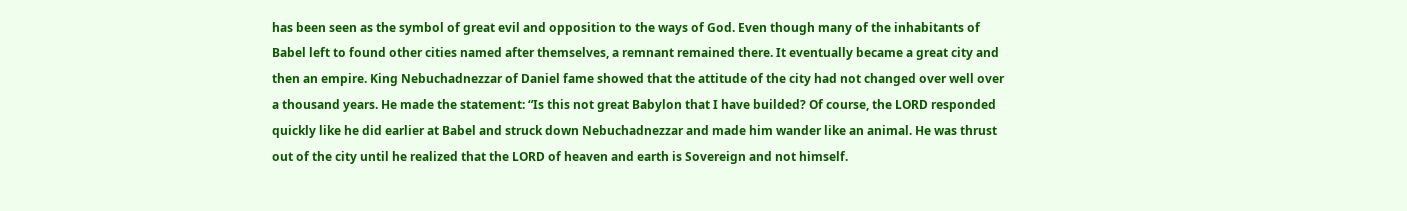has been seen as the symbol of great evil and opposition to the ways of God. Even though many of the inhabitants of Babel left to found other cities named after themselves, a remnant remained there. It eventually became a great city and then an empire. King Nebuchadnezzar of Daniel fame showed that the attitude of the city had not changed over well over a thousand years. He made the statement: “Is this not great Babylon that I have builded? Of course, the LORD responded quickly like he did earlier at Babel and struck down Nebuchadnezzar and made him wander like an animal. He was thrust out of the city until he realized that the LORD of heaven and earth is Sovereign and not himself.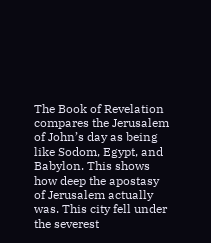The Book of Revelation compares the Jerusalem of John’s day as being like Sodom, Egypt, and Babylon. This shows how deep the apostasy of Jerusalem actually was. This city fell under the severest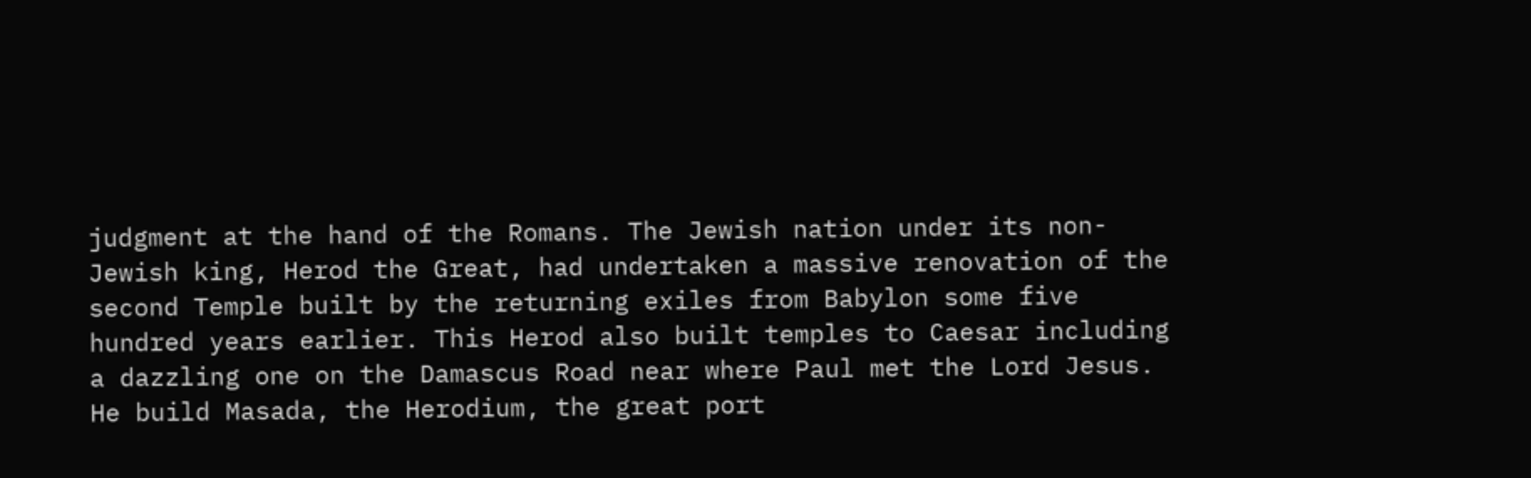judgment at the hand of the Romans. The Jewish nation under its non-Jewish king, Herod the Great, had undertaken a massive renovation of the second Temple built by the returning exiles from Babylon some five hundred years earlier. This Herod also built temples to Caesar including a dazzling one on the Damascus Road near where Paul met the Lord Jesus. He build Masada, the Herodium, the great port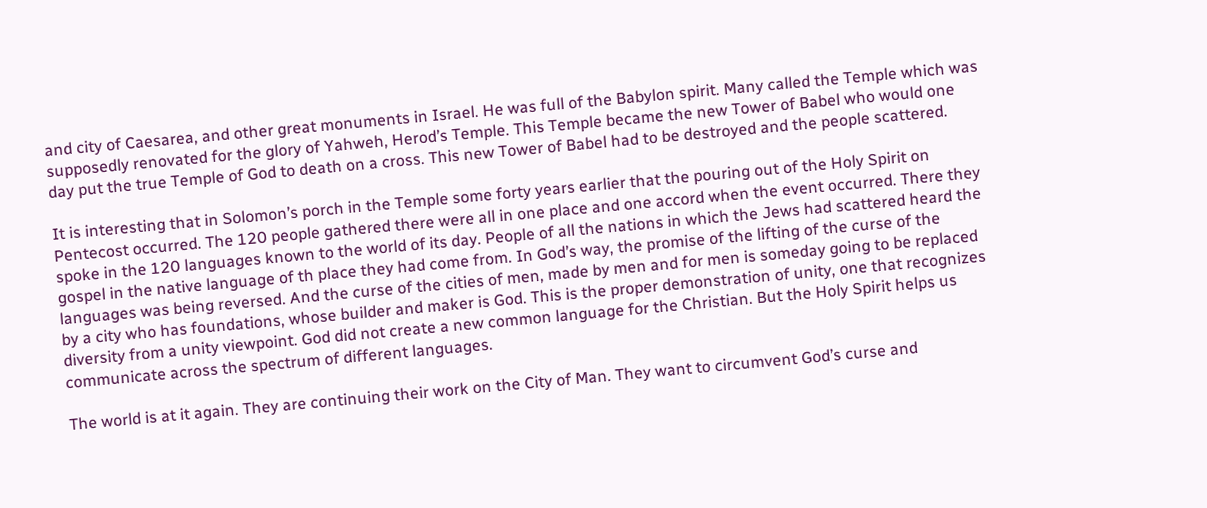and city of Caesarea, and other great monuments in Israel. He was full of the Babylon spirit. Many called the Temple which was supposedly renovated for the glory of Yahweh, Herod’s Temple. This Temple became the new Tower of Babel who would one day put the true Temple of God to death on a cross. This new Tower of Babel had to be destroyed and the people scattered.

It is interesting that in Solomon’s porch in the Temple some forty years earlier that the pouring out of the Holy Spirit on Pentecost occurred. The 120 people gathered there were all in one place and one accord when the event occurred. There they spoke in the 120 languages known to the world of its day. People of all the nations in which the Jews had scattered heard the gospel in the native language of th place they had come from. In God’s way, the promise of the lifting of the curse of the languages was being reversed. And the curse of the cities of men, made by men and for men is someday going to be replaced by a city who has foundations, whose builder and maker is God. This is the proper demonstration of unity, one that recognizes diversity from a unity viewpoint. God did not create a new common language for the Christian. But the Holy Spirit helps us communicate across the spectrum of different languages.

The world is at it again. They are continuing their work on the City of Man. They want to circumvent God’s curse and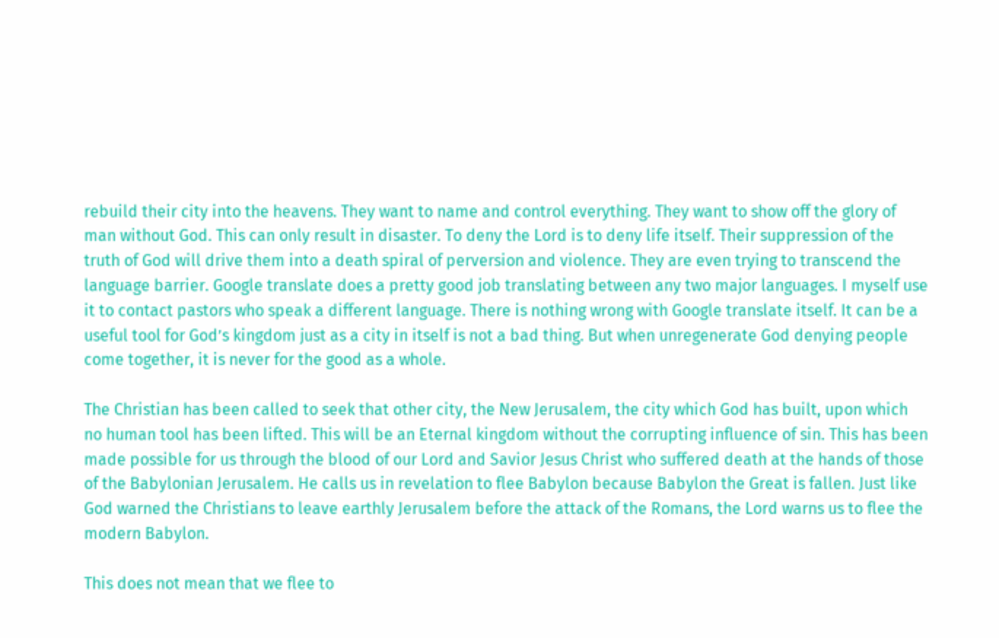rebuild their city into the heavens. They want to name and control everything. They want to show off the glory of man without God. This can only result in disaster. To deny the Lord is to deny life itself. Their suppression of the truth of God will drive them into a death spiral of perversion and violence. They are even trying to transcend the language barrier. Google translate does a pretty good job translating between any two major languages. I myself use it to contact pastors who speak a different language. There is nothing wrong with Google translate itself. It can be a useful tool for God’s kingdom just as a city in itself is not a bad thing. But when unregenerate God denying people come together, it is never for the good as a whole.

The Christian has been called to seek that other city, the New Jerusalem, the city which God has built, upon which no human tool has been lifted. This will be an Eternal kingdom without the corrupting influence of sin. This has been made possible for us through the blood of our Lord and Savior Jesus Christ who suffered death at the hands of those of the Babylonian Jerusalem. He calls us in revelation to flee Babylon because Babylon the Great is fallen. Just like God warned the Christians to leave earthly Jerusalem before the attack of the Romans, the Lord warns us to flee the modern Babylon.

This does not mean that we flee to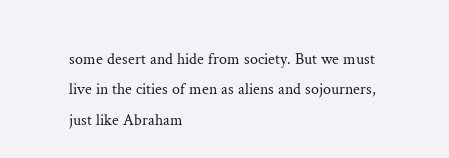some desert and hide from society. But we must live in the cities of men as aliens and sojourners, just like Abraham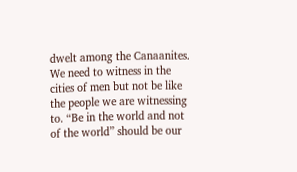dwelt among the Canaanites. We need to witness in the cities of men but not be like the people we are witnessing to. “Be in the world and not of the world” should be our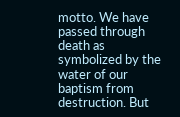motto. We have passed through death as symbolized by the water of our baptism from destruction. But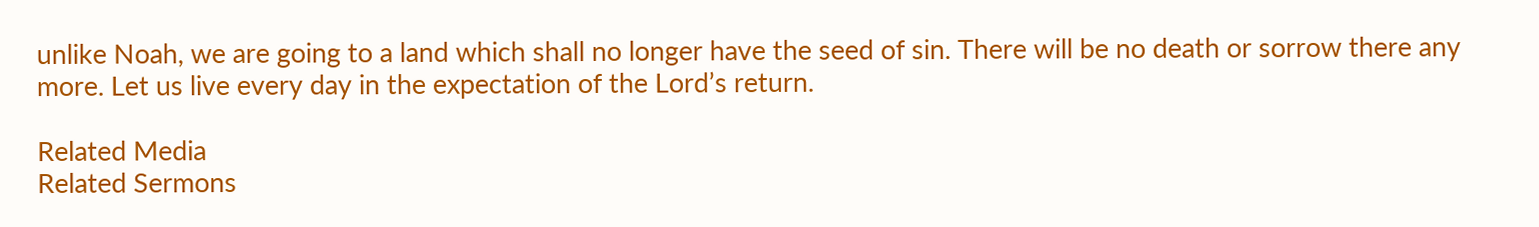unlike Noah, we are going to a land which shall no longer have the seed of sin. There will be no death or sorrow there any more. Let us live every day in the expectation of the Lord’s return.

Related Media
Related Sermons